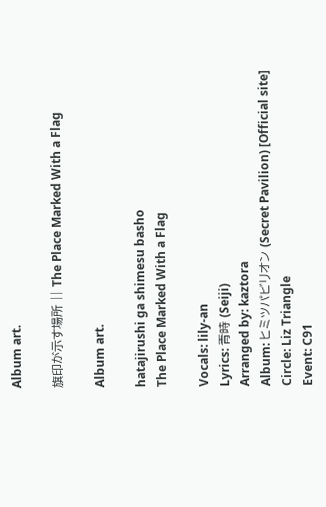Album art.

旗印が示す場所 || The Place Marked With a Flag

Album art.

hatajirushi ga shimesu basho
The Place Marked With a Flag

Vocals: lily-an
Lyrics: 青時 (Seiji)
Arranged by: kaztora
Album: ヒミツパビリオン (Secret Pavilion) [Official site]
Circle: Liz Triangle
Event: C91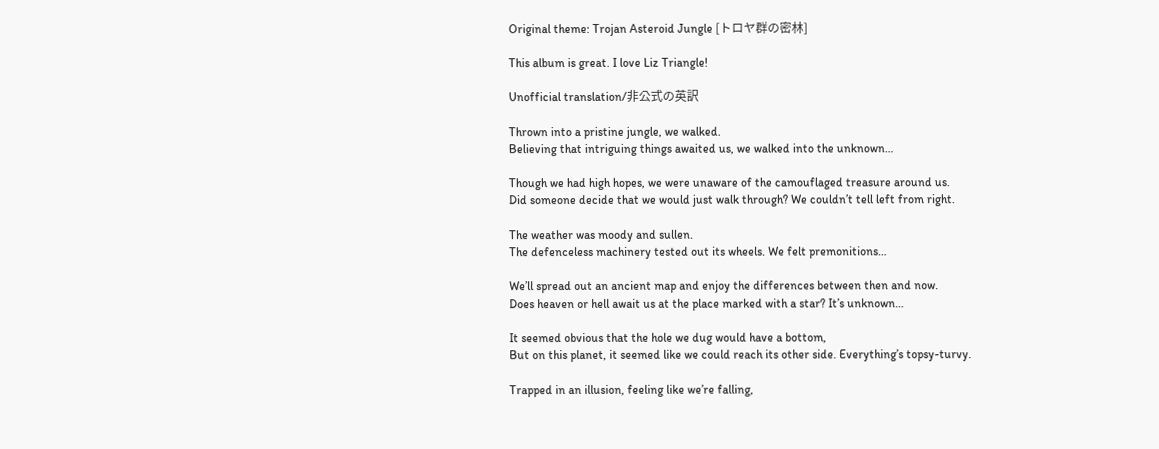Original theme: Trojan Asteroid Jungle [トロヤ群の密林]

This album is great. I love Liz Triangle!

Unofficial translation/非公式の英訳

Thrown into a pristine jungle, we walked.
Believing that intriguing things awaited us, we walked into the unknown…

Though we had high hopes, we were unaware of the camouflaged treasure around us.
Did someone decide that we would just walk through? We couldn’t tell left from right.

The weather was moody and sullen.
The defenceless machinery tested out its wheels. We felt premonitions…

We’ll spread out an ancient map and enjoy the differences between then and now.
Does heaven or hell await us at the place marked with a star? It’s unknown…

It seemed obvious that the hole we dug would have a bottom,
But on this planet, it seemed like we could reach its other side. Everything’s topsy-turvy.

Trapped in an illusion, feeling like we’re falling,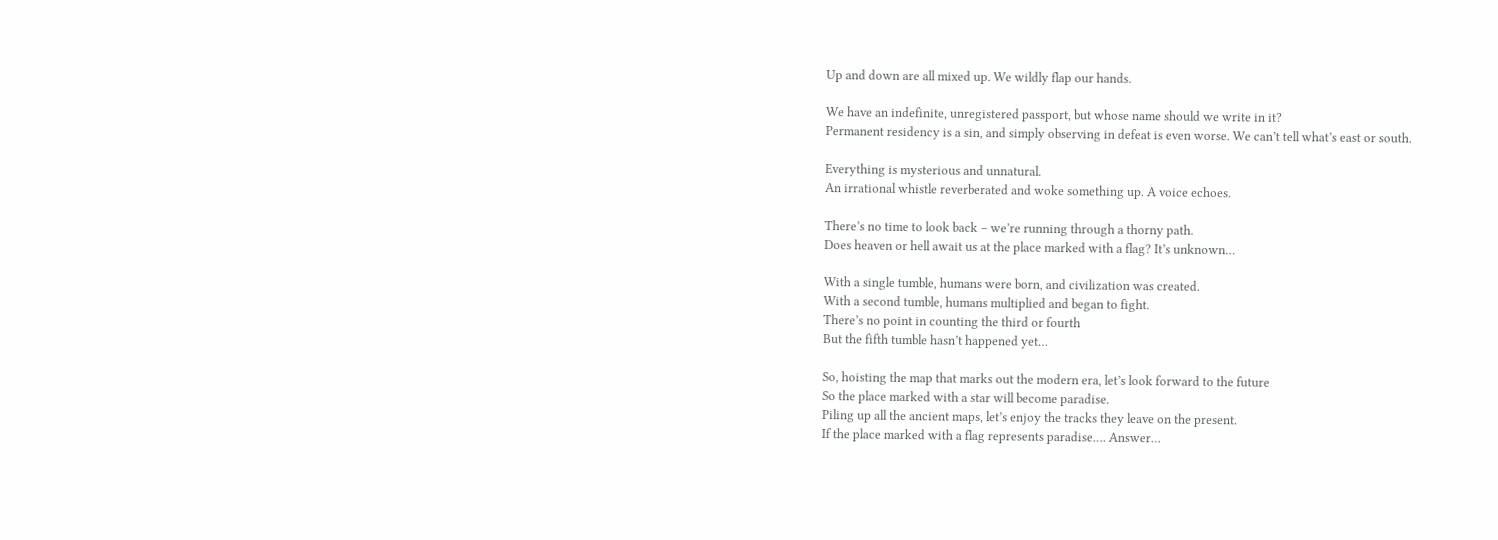Up and down are all mixed up. We wildly flap our hands.

We have an indefinite, unregistered passport, but whose name should we write in it?
Permanent residency is a sin, and simply observing in defeat is even worse. We can’t tell what’s east or south.

Everything is mysterious and unnatural.
An irrational whistle reverberated and woke something up. A voice echoes.

There’s no time to look back – we’re running through a thorny path.
Does heaven or hell await us at the place marked with a flag? It’s unknown…

With a single tumble, humans were born, and civilization was created.
With a second tumble, humans multiplied and began to fight.
There’s no point in counting the third or fourth
But the fifth tumble hasn’t happened yet…

So, hoisting the map that marks out the modern era, let’s look forward to the future
So the place marked with a star will become paradise.
Piling up all the ancient maps, let’s enjoy the tracks they leave on the present.
If the place marked with a flag represents paradise…. Answer…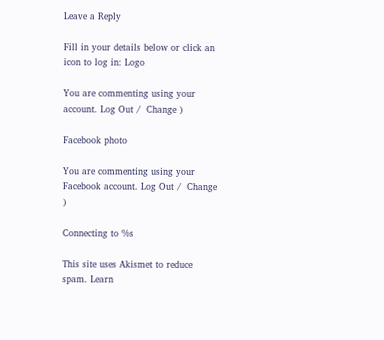Leave a Reply

Fill in your details below or click an icon to log in: Logo

You are commenting using your account. Log Out /  Change )

Facebook photo

You are commenting using your Facebook account. Log Out /  Change )

Connecting to %s

This site uses Akismet to reduce spam. Learn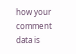how your comment data is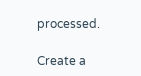processed.

Create a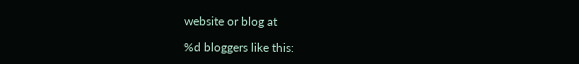website or blog at

%d bloggers like this: